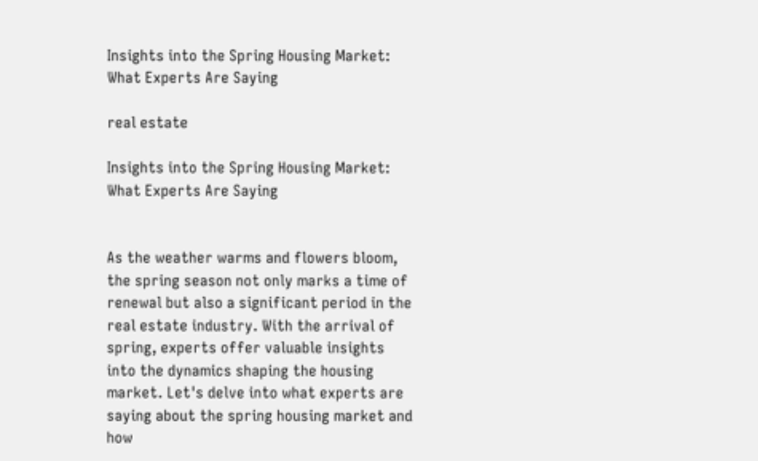Insights into the Spring Housing Market: What Experts Are Saying

real estate

Insights into the Spring Housing Market: What Experts Are Saying


As the weather warms and flowers bloom, the spring season not only marks a time of renewal but also a significant period in the real estate industry. With the arrival of spring, experts offer valuable insights into the dynamics shaping the housing market. Let's delve into what experts are saying about the spring housing market and how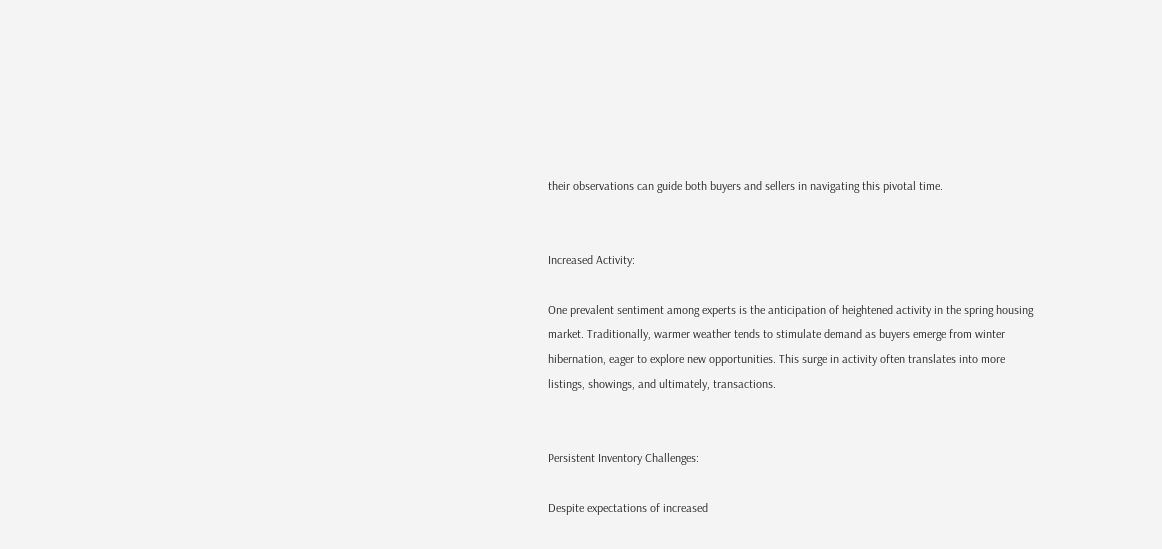their observations can guide both buyers and sellers in navigating this pivotal time.


Increased Activity:

One prevalent sentiment among experts is the anticipation of heightened activity in the spring housing market. Traditionally, warmer weather tends to stimulate demand as buyers emerge from winter hibernation, eager to explore new opportunities. This surge in activity often translates into more listings, showings, and ultimately, transactions.


Persistent Inventory Challenges:

Despite expectations of increased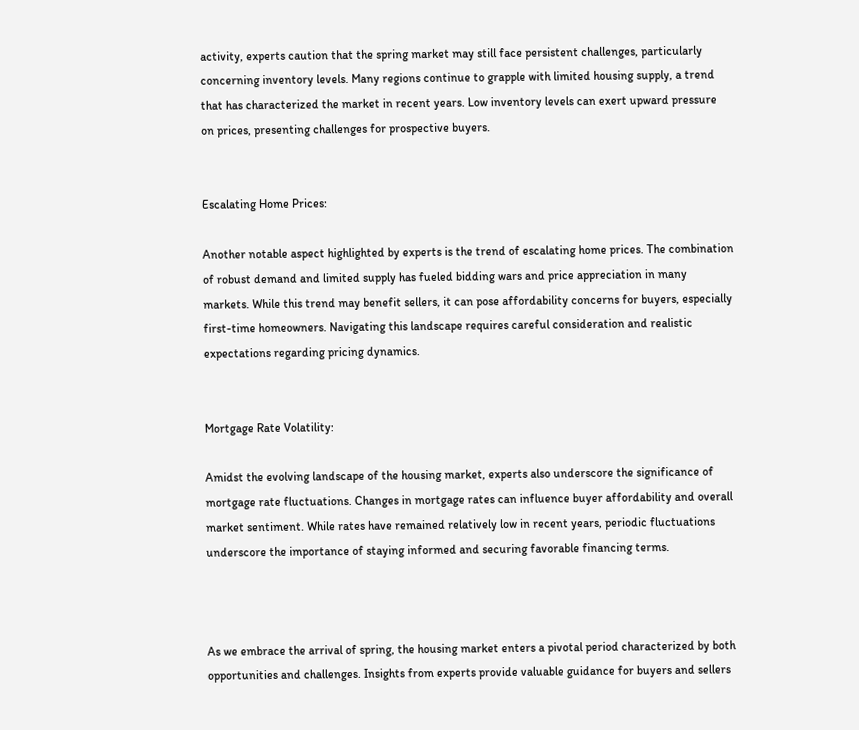activity, experts caution that the spring market may still face persistent challenges, particularly concerning inventory levels. Many regions continue to grapple with limited housing supply, a trend that has characterized the market in recent years. Low inventory levels can exert upward pressure on prices, presenting challenges for prospective buyers.


Escalating Home Prices:

Another notable aspect highlighted by experts is the trend of escalating home prices. The combination of robust demand and limited supply has fueled bidding wars and price appreciation in many markets. While this trend may benefit sellers, it can pose affordability concerns for buyers, especially first-time homeowners. Navigating this landscape requires careful consideration and realistic expectations regarding pricing dynamics.


Mortgage Rate Volatility:

Amidst the evolving landscape of the housing market, experts also underscore the significance of mortgage rate fluctuations. Changes in mortgage rates can influence buyer affordability and overall market sentiment. While rates have remained relatively low in recent years, periodic fluctuations underscore the importance of staying informed and securing favorable financing terms.



As we embrace the arrival of spring, the housing market enters a pivotal period characterized by both opportunities and challenges. Insights from experts provide valuable guidance for buyers and sellers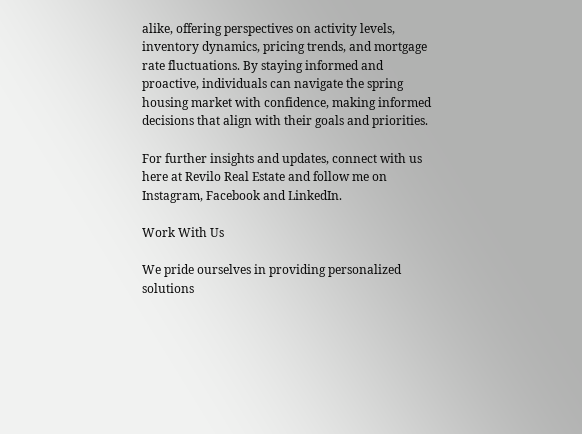alike, offering perspectives on activity levels, inventory dynamics, pricing trends, and mortgage rate fluctuations. By staying informed and proactive, individuals can navigate the spring housing market with confidence, making informed decisions that align with their goals and priorities.

For further insights and updates, connect with us here at Revilo Real Estate and follow me on Instagram, Facebook and LinkedIn.

Work With Us

We pride ourselves in providing personalized solutions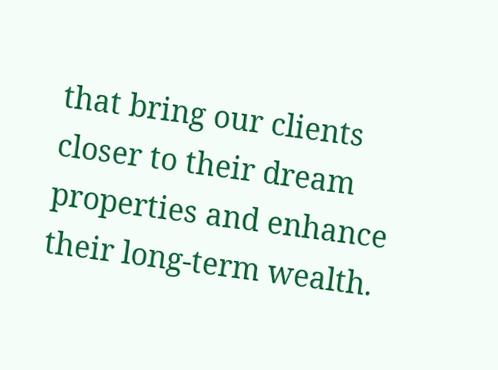that bring our clients closer to their dream properties and enhance their long-term wealth.